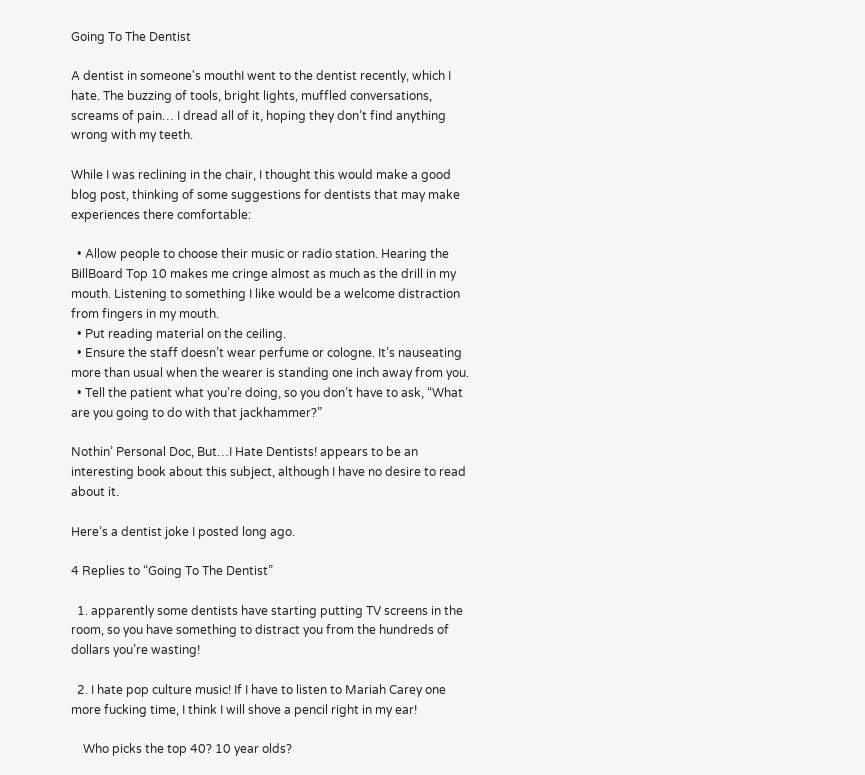Going To The Dentist

A dentist in someone's mouthI went to the dentist recently, which I hate. The buzzing of tools, bright lights, muffled conversations, screams of pain… I dread all of it, hoping they don’t find anything wrong with my teeth.

While I was reclining in the chair, I thought this would make a good blog post, thinking of some suggestions for dentists that may make experiences there comfortable:

  • Allow people to choose their music or radio station. Hearing the BillBoard Top 10 makes me cringe almost as much as the drill in my mouth. Listening to something I like would be a welcome distraction from fingers in my mouth.
  • Put reading material on the ceiling.
  • Ensure the staff doesn’t wear perfume or cologne. It’s nauseating more than usual when the wearer is standing one inch away from you.
  • Tell the patient what you’re doing, so you don’t have to ask, “What are you going to do with that jackhammer?”

Nothin’ Personal Doc, But…I Hate Dentists! appears to be an interesting book about this subject, although I have no desire to read about it.

Here’s a dentist joke I posted long ago.

4 Replies to “Going To The Dentist”

  1. apparently some dentists have starting putting TV screens in the room, so you have something to distract you from the hundreds of dollars you’re wasting!

  2. I hate pop culture music! If I have to listen to Mariah Carey one more fucking time, I think I will shove a pencil right in my ear!

    Who picks the top 40? 10 year olds?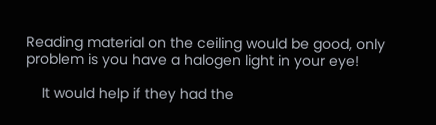Reading material on the ceiling would be good, only problem is you have a halogen light in your eye!

    It would help if they had the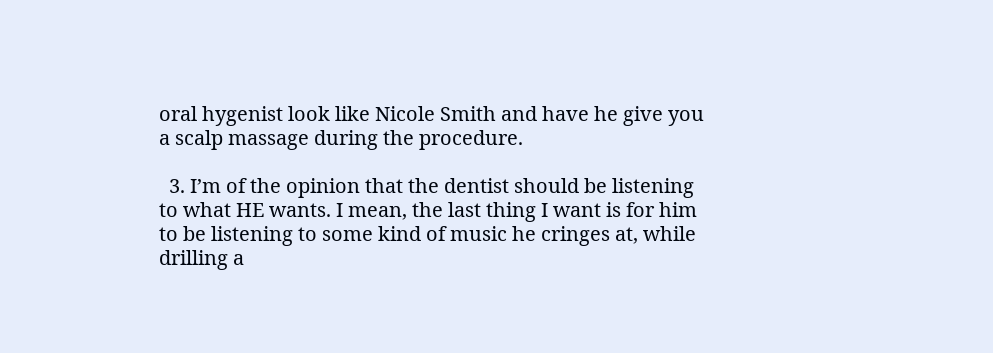oral hygenist look like Nicole Smith and have he give you a scalp massage during the procedure.

  3. I’m of the opinion that the dentist should be listening to what HE wants. I mean, the last thing I want is for him to be listening to some kind of music he cringes at, while drilling a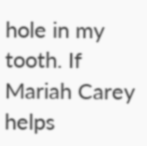hole in my tooth. If Mariah Carey helps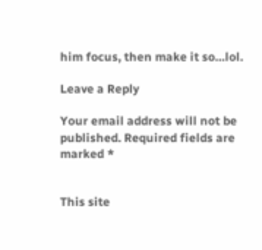him focus, then make it so…lol.

Leave a Reply

Your email address will not be published. Required fields are marked *


This site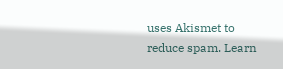uses Akismet to reduce spam. Learn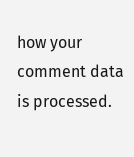how your comment data is processed.